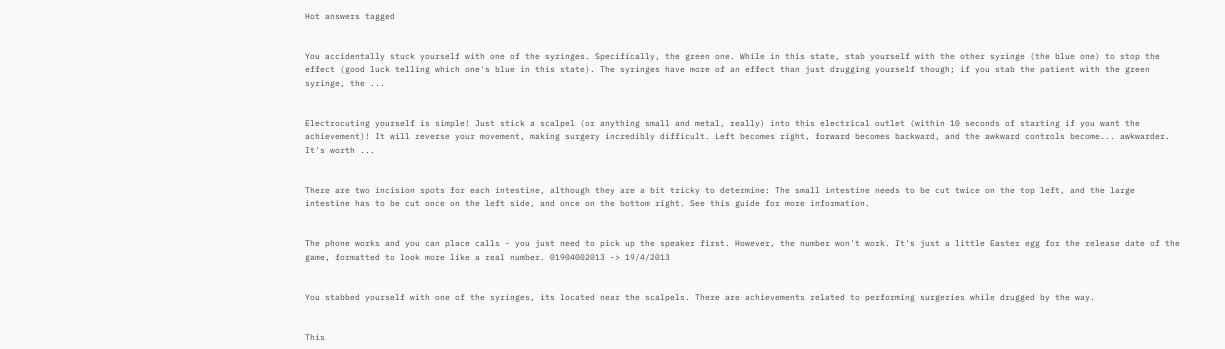Hot answers tagged


You accidentally stuck yourself with one of the syringes. Specifically, the green one. While in this state, stab yourself with the other syringe (the blue one) to stop the effect (good luck telling which one's blue in this state). The syringes have more of an effect than just drugging yourself though; if you stab the patient with the green syringe, the ...


Electrocuting yourself is simple! Just stick a scalpel (or anything small and metal, really) into this electrical outlet (within 10 seconds of starting if you want the achievement)! It will reverse your movement, making surgery incredibly difficult. Left becomes right, forward becomes backward, and the awkward controls become... awkwarder. It's worth ...


There are two incision spots for each intestine, although they are a bit tricky to determine: The small intestine needs to be cut twice on the top left, and the large intestine has to be cut once on the left side, and once on the bottom right. See this guide for more information.


The phone works and you can place calls - you just need to pick up the speaker first. However, the number won't work. It's just a little Easter egg for the release date of the game, formatted to look more like a real number. 01904002013 -> 19/4/2013


You stabbed yourself with one of the syringes, its located near the scalpels. There are achievements related to performing surgeries while drugged by the way.


This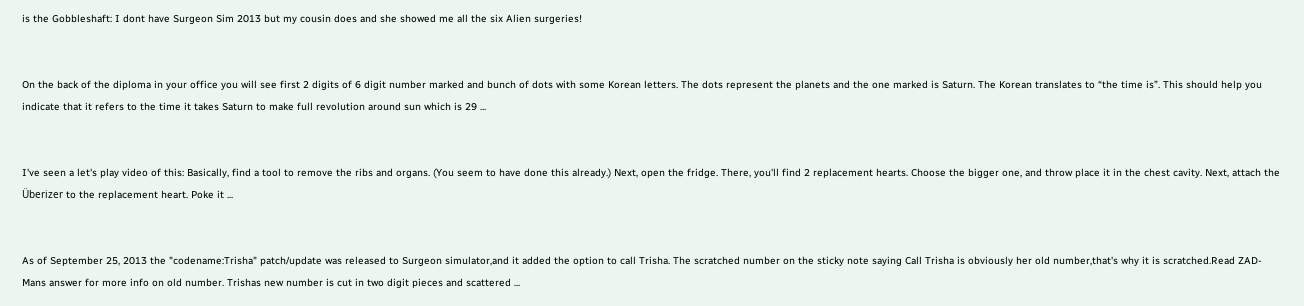is the Gobbleshaft: I dont have Surgeon Sim 2013 but my cousin does and she showed me all the six Alien surgeries!


On the back of the diploma in your office you will see first 2 digits of 6 digit number marked and bunch of dots with some Korean letters. The dots represent the planets and the one marked is Saturn. The Korean translates to “the time is”. This should help you indicate that it refers to the time it takes Saturn to make full revolution around sun which is 29 ...


I've seen a let's play video of this: Basically, find a tool to remove the ribs and organs. (You seem to have done this already.) Next, open the fridge. There, you'll find 2 replacement hearts. Choose the bigger one, and throw place it in the chest cavity. Next, attach the Überizer to the replacement heart. Poke it ...


As of September 25, 2013 the "codename:Trisha" patch/update was released to Surgeon simulator,and it added the option to call Trisha. The scratched number on the sticky note saying Call Trisha is obviously her old number,that's why it is scratched.Read ZAD-Mans answer for more info on old number. Trishas new number is cut in two digit pieces and scattered ...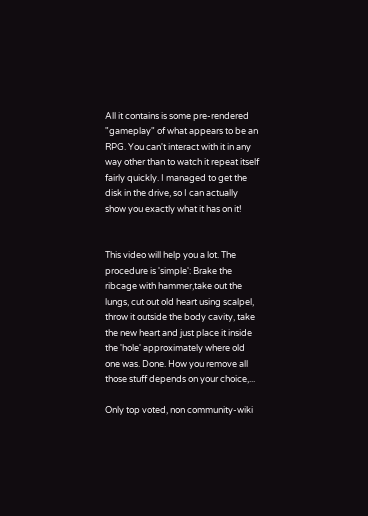All it contains is some pre-rendered "gameplay" of what appears to be an RPG. You can't interact with it in any way other than to watch it repeat itself fairly quickly. I managed to get the disk in the drive, so I can actually show you exactly what it has on it!


This video will help you a lot. The procedure is 'simple': Brake the ribcage with hammer,take out the lungs, cut out old heart using scalpel, throw it outside the body cavity, take the new heart and just place it inside the 'hole' approximately where old one was. Done. How you remove all those stuff depends on your choice,...

Only top voted, non community-wiki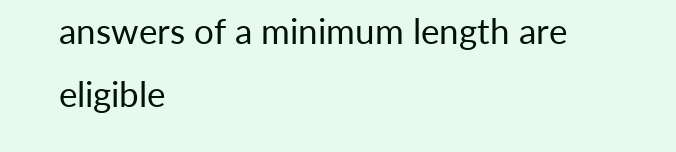answers of a minimum length are eligible